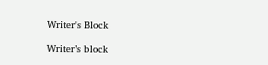Writer's Block

Writer’s block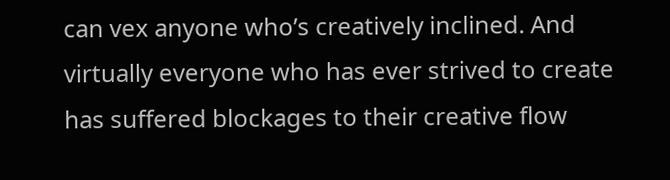can vex anyone who’s creatively inclined. And virtually everyone who has ever strived to create has suffered blockages to their creative flow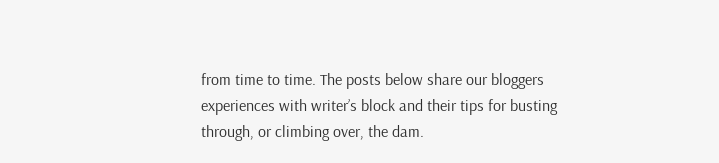from time to time. The posts below share our bloggers experiences with writer’s block and their tips for busting through, or climbing over, the dam.